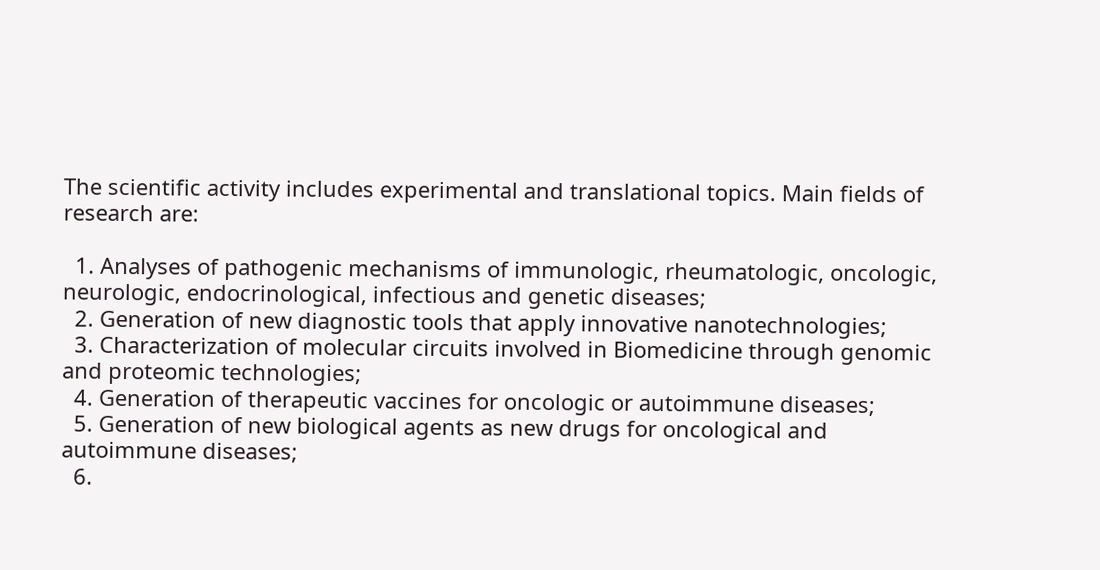The scientific activity includes experimental and translational topics. Main fields of research are:

  1. Analyses of pathogenic mechanisms of immunologic, rheumatologic, oncologic, neurologic, endocrinological, infectious and genetic diseases;
  2. Generation of new diagnostic tools that apply innovative nanotechnologies;
  3. Characterization of molecular circuits involved in Biomedicine through genomic and proteomic technologies;
  4. Generation of therapeutic vaccines for oncologic or autoimmune diseases;
  5. Generation of new biological agents as new drugs for oncological and autoimmune diseases;
  6.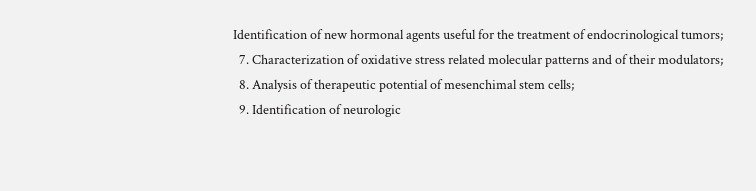Identification of new hormonal agents useful for the treatment of endocrinological tumors;
  7. Characterization of oxidative stress related molecular patterns and of their modulators;
  8. Analysis of therapeutic potential of mesenchimal stem cells;
  9. Identification of neurologic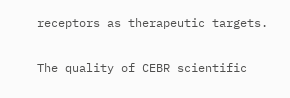receptors as therapeutic targets.

The quality of CEBR scientific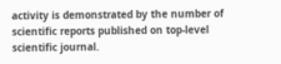activity is demonstrated by the number of scientific reports published on top-level scientific journal.